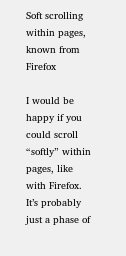Soft scrolling within pages, known from Firefox

I would be happy if you could scroll “softly” within pages, like with Firefox. It’s probably just a phase of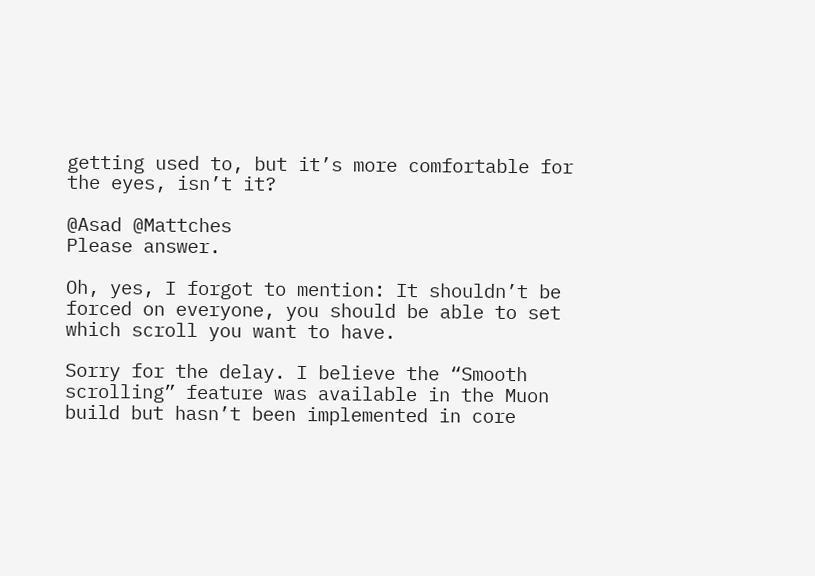getting used to, but it’s more comfortable for the eyes, isn’t it?

@Asad @Mattches
Please answer.

Oh, yes, I forgot to mention: It shouldn’t be forced on everyone, you should be able to set which scroll you want to have.

Sorry for the delay. I believe the “Smooth scrolling” feature was available in the Muon build but hasn’t been implemented in core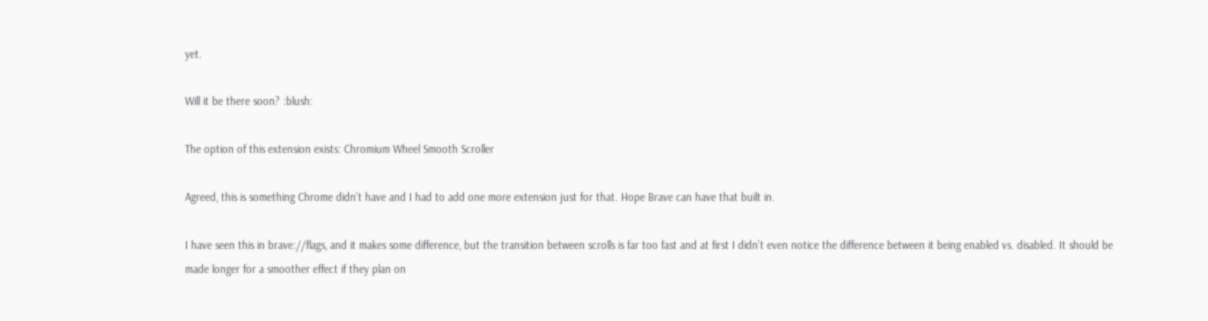yet.

Will it be there soon? :blush:

The option of this extension exists: Chromium Wheel Smooth Scroller

Agreed, this is something Chrome didn’t have and I had to add one more extension just for that. Hope Brave can have that built in.

I have seen this in brave://flags, and it makes some difference, but the transition between scrolls is far too fast and at first I didn’t even notice the difference between it being enabled vs. disabled. It should be made longer for a smoother effect if they plan on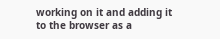working on it and adding it to the browser as a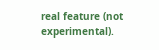real feature (not experimental).